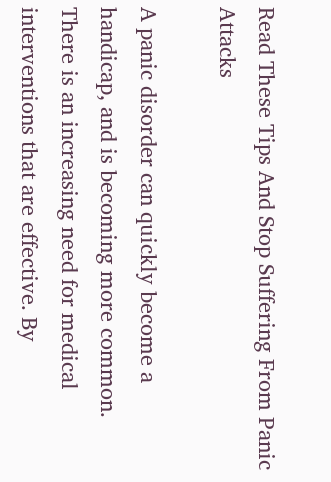Read These Tips And Stop Suffering From Panic Attacks

A panic disorder can quickly become a handicap, and is becoming more common. There is an increasing need for medical interventions that are effective. By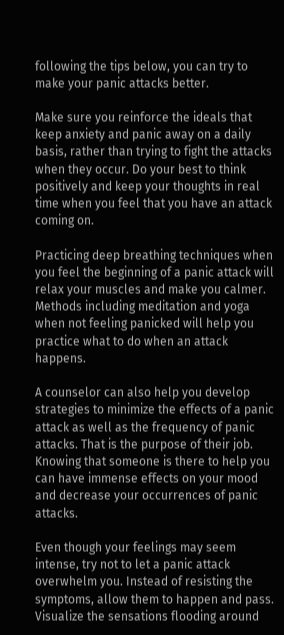following the tips below, you can try to make your panic attacks better.

Make sure you reinforce the ideals that keep anxiety and panic away on a daily basis, rather than trying to fight the attacks when they occur. Do your best to think positively and keep your thoughts in real time when you feel that you have an attack coming on.

Practicing deep breathing techniques when you feel the beginning of a panic attack will relax your muscles and make you calmer. Methods including meditation and yoga when not feeling panicked will help you practice what to do when an attack happens.

A counselor can also help you develop strategies to minimize the effects of a panic attack as well as the frequency of panic attacks. That is the purpose of their job. Knowing that someone is there to help you can have immense effects on your mood and decrease your occurrences of panic attacks.

Even though your feelings may seem intense, try not to let a panic attack overwhelm you. Instead of resisting the symptoms, allow them to happen and pass. Visualize the sensations flooding around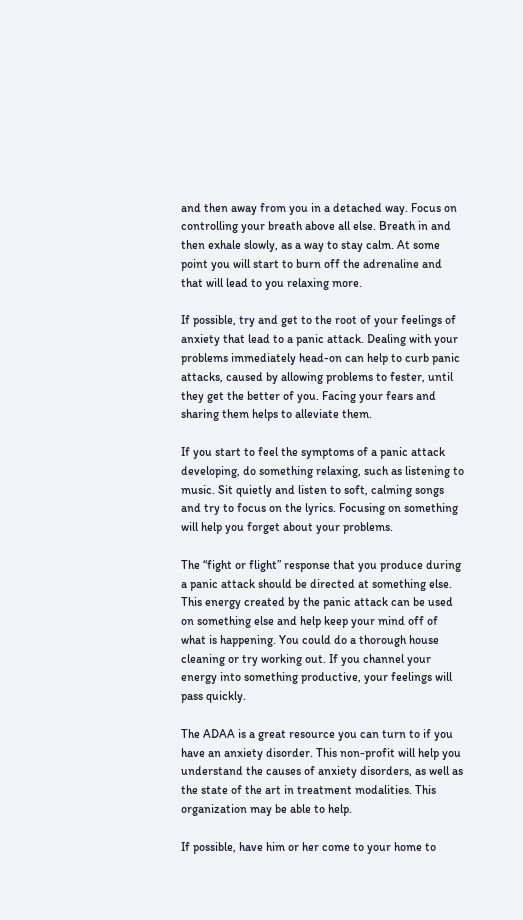and then away from you in a detached way. Focus on controlling your breath above all else. Breath in and then exhale slowly, as a way to stay calm. At some point you will start to burn off the adrenaline and that will lead to you relaxing more.

If possible, try and get to the root of your feelings of anxiety that lead to a panic attack. Dealing with your problems immediately head-on can help to curb panic attacks, caused by allowing problems to fester, until they get the better of you. Facing your fears and sharing them helps to alleviate them.

If you start to feel the symptoms of a panic attack developing, do something relaxing, such as listening to music. Sit quietly and listen to soft, calming songs and try to focus on the lyrics. Focusing on something will help you forget about your problems.

The “fight or flight” response that you produce during a panic attack should be directed at something else. This energy created by the panic attack can be used on something else and help keep your mind off of what is happening. You could do a thorough house cleaning or try working out. If you channel your energy into something productive, your feelings will pass quickly.

The ADAA is a great resource you can turn to if you have an anxiety disorder. This non-profit will help you understand the causes of anxiety disorders, as well as the state of the art in treatment modalities. This organization may be able to help.

If possible, have him or her come to your home to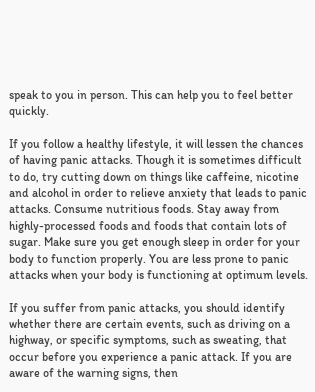speak to you in person. This can help you to feel better quickly.

If you follow a healthy lifestyle, it will lessen the chances of having panic attacks. Though it is sometimes difficult to do, try cutting down on things like caffeine, nicotine and alcohol in order to relieve anxiety that leads to panic attacks. Consume nutritious foods. Stay away from highly-processed foods and foods that contain lots of sugar. Make sure you get enough sleep in order for your body to function properly. You are less prone to panic attacks when your body is functioning at optimum levels.

If you suffer from panic attacks, you should identify whether there are certain events, such as driving on a highway, or specific symptoms, such as sweating, that occur before you experience a panic attack. If you are aware of the warning signs, then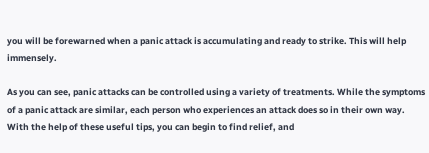you will be forewarned when a panic attack is accumulating and ready to strike. This will help immensely.

As you can see, panic attacks can be controlled using a variety of treatments. While the symptoms of a panic attack are similar, each person who experiences an attack does so in their own way. With the help of these useful tips, you can begin to find relief, and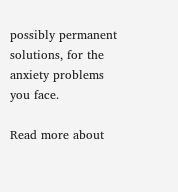possibly permanent solutions, for the anxiety problems you face.

Read more about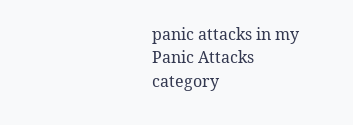panic attacks in my Panic Attacks category